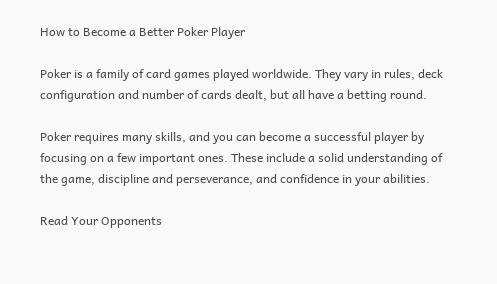How to Become a Better Poker Player

Poker is a family of card games played worldwide. They vary in rules, deck configuration and number of cards dealt, but all have a betting round.

Poker requires many skills, and you can become a successful player by focusing on a few important ones. These include a solid understanding of the game, discipline and perseverance, and confidence in your abilities.

Read Your Opponents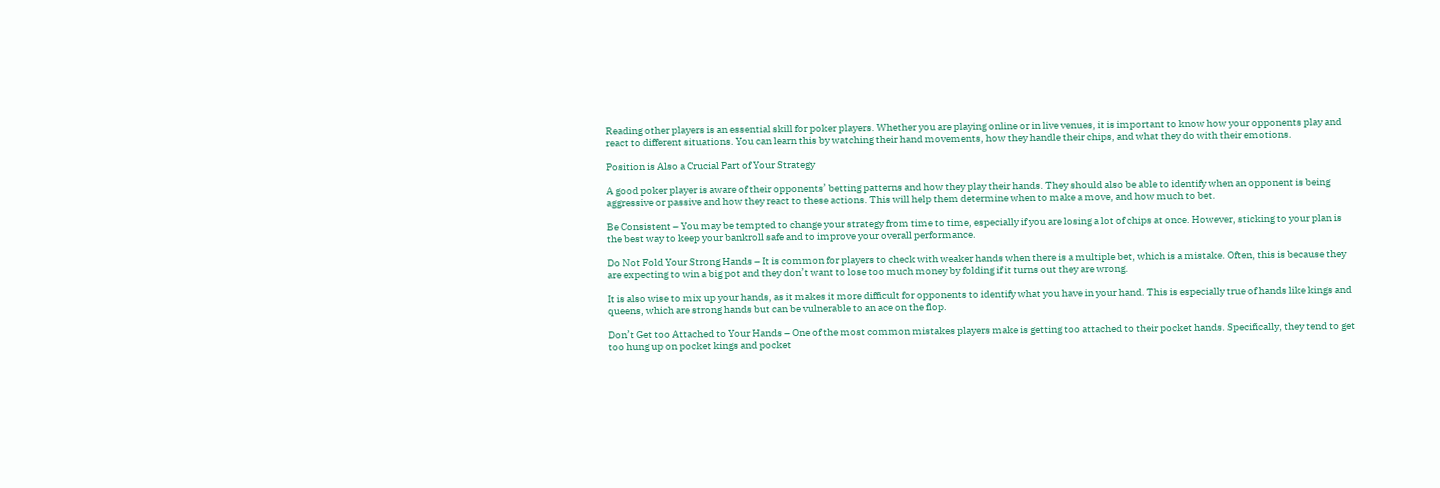Reading other players is an essential skill for poker players. Whether you are playing online or in live venues, it is important to know how your opponents play and react to different situations. You can learn this by watching their hand movements, how they handle their chips, and what they do with their emotions.

Position is Also a Crucial Part of Your Strategy

A good poker player is aware of their opponents’ betting patterns and how they play their hands. They should also be able to identify when an opponent is being aggressive or passive and how they react to these actions. This will help them determine when to make a move, and how much to bet.

Be Consistent – You may be tempted to change your strategy from time to time, especially if you are losing a lot of chips at once. However, sticking to your plan is the best way to keep your bankroll safe and to improve your overall performance.

Do Not Fold Your Strong Hands – It is common for players to check with weaker hands when there is a multiple bet, which is a mistake. Often, this is because they are expecting to win a big pot and they don’t want to lose too much money by folding if it turns out they are wrong.

It is also wise to mix up your hands, as it makes it more difficult for opponents to identify what you have in your hand. This is especially true of hands like kings and queens, which are strong hands but can be vulnerable to an ace on the flop.

Don’t Get too Attached to Your Hands – One of the most common mistakes players make is getting too attached to their pocket hands. Specifically, they tend to get too hung up on pocket kings and pocket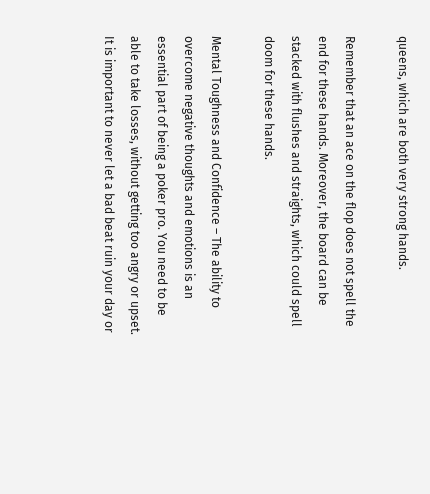queens, which are both very strong hands.

Remember that an ace on the flop does not spell the end for these hands. Moreover, the board can be stacked with flushes and straights, which could spell doom for these hands.

Mental Toughness and Confidence – The ability to overcome negative thoughts and emotions is an essential part of being a poker pro. You need to be able to take losses, without getting too angry or upset. It is important to never let a bad beat ruin your day or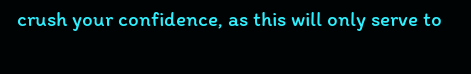crush your confidence, as this will only serve to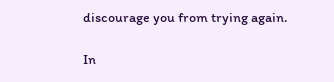discourage you from trying again.

In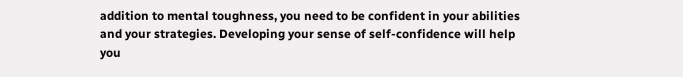addition to mental toughness, you need to be confident in your abilities and your strategies. Developing your sense of self-confidence will help you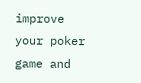improve your poker game and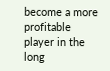become a more profitable player in the long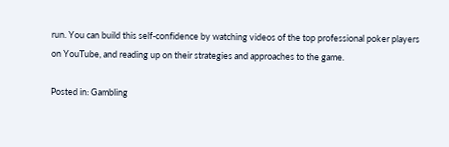run. You can build this self-confidence by watching videos of the top professional poker players on YouTube, and reading up on their strategies and approaches to the game.

Posted in: Gambling